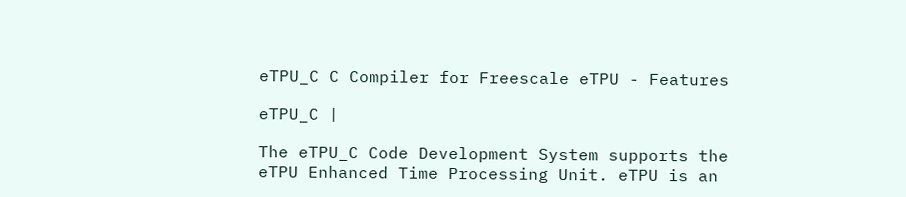eTPU_C C Compiler for Freescale eTPU - Features

eTPU_C |

The eTPU_C Code Development System supports the eTPU Enhanced Time Processing Unit. eTPU is an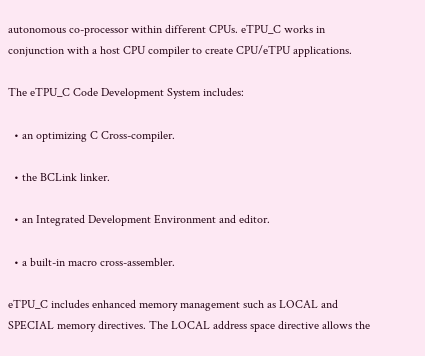autonomous co-processor within different CPUs. eTPU_C works in conjunction with a host CPU compiler to create CPU/eTPU applications.

The eTPU_C Code Development System includes:

  • an optimizing C Cross-compiler.

  • the BCLink linker.

  • an Integrated Development Environment and editor.

  • a built-in macro cross-assembler.

eTPU_C includes enhanced memory management such as LOCAL and SPECIAL memory directives. The LOCAL address space directive allows the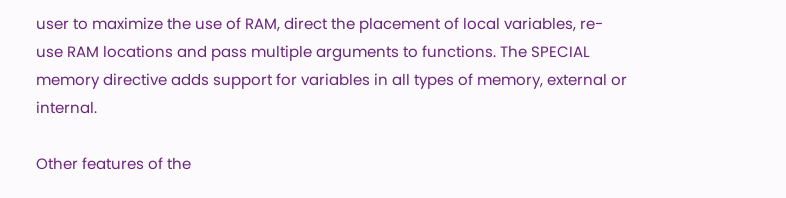user to maximize the use of RAM, direct the placement of local variables, re-use RAM locations and pass multiple arguments to functions. The SPECIAL memory directive adds support for variables in all types of memory, external or internal.

Other features of the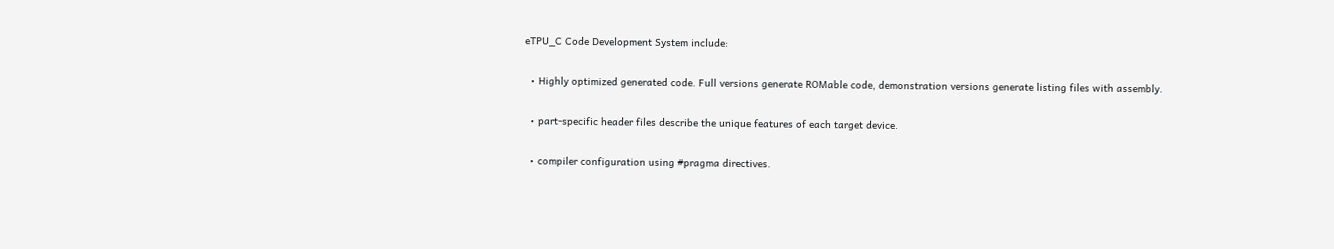eTPU_C Code Development System include:

  • Highly optimized generated code. Full versions generate ROMable code, demonstration versions generate listing files with assembly.

  • part-specific header files describe the unique features of each target device.

  • compiler configuration using #pragma directives.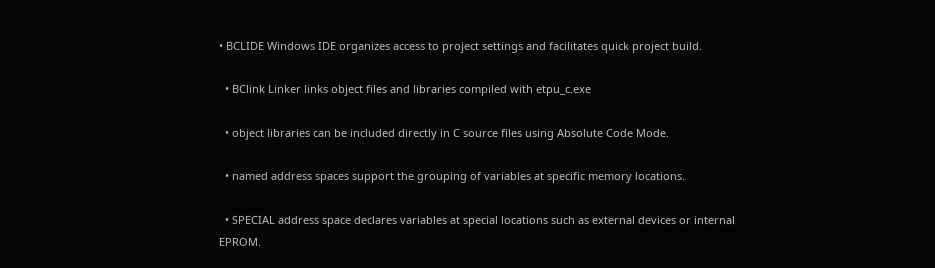• BCLIDE Windows IDE organizes access to project settings and facilitates quick project build.

  • BClink Linker links object files and libraries compiled with etpu_c.exe

  • object libraries can be included directly in C source files using Absolute Code Mode.

  • named address spaces support the grouping of variables at specific memory locations.

  • SPECIAL address space declares variables at special locations such as external devices or internal EPROM.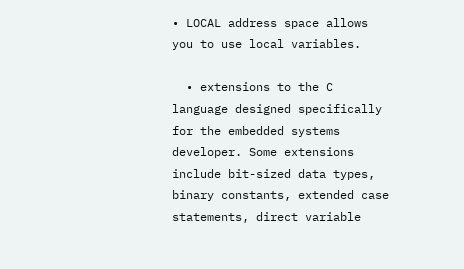• LOCAL address space allows you to use local variables.

  • extensions to the C language designed specifically for the embedded systems developer. Some extensions include bit-sized data types, binary constants, extended case statements, direct variable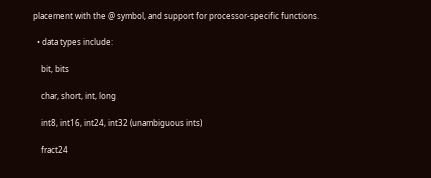placement with the @ symbol, and support for processor-specific functions.

  • data types include:

    bit, bits

    char, short, int, long

    int8, int16, int24, int32 (unambiguous ints)

    fract24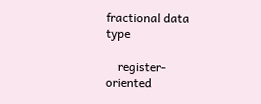fractional data type

    register-oriented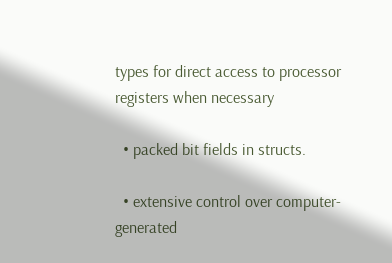types for direct access to processor registers when necessary

  • packed bit fields in structs.

  • extensive control over computer-generated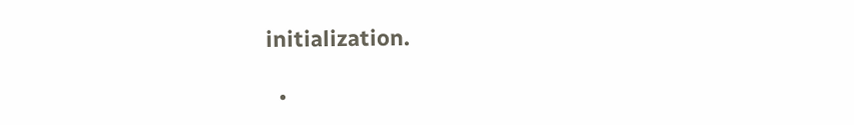initialization.

  •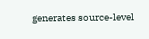generates source-level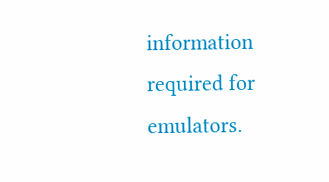information required for emulators.